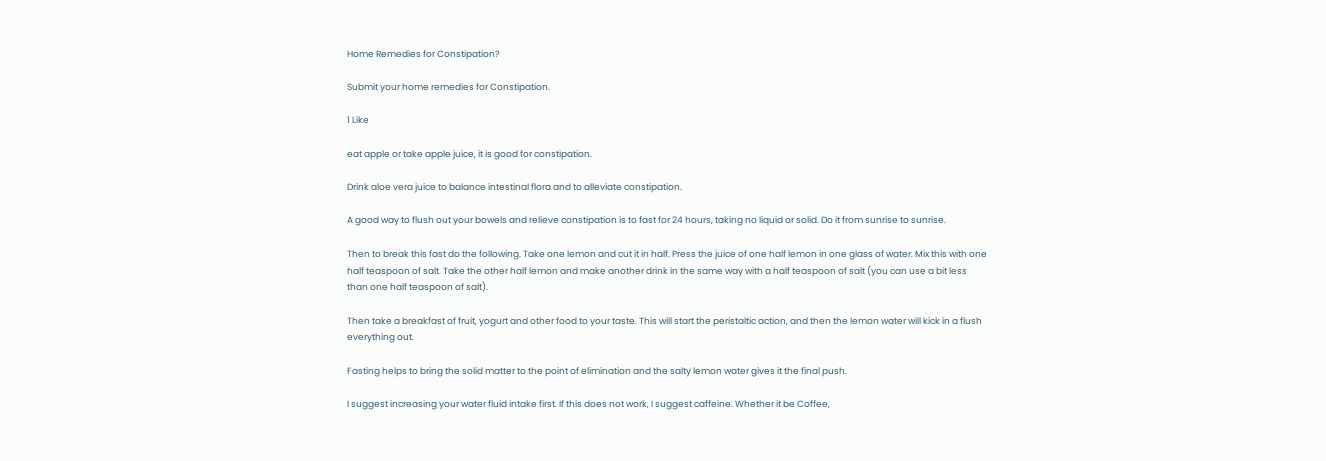Home Remedies for Constipation?

Submit your home remedies for Constipation.

1 Like

eat apple or take apple juice, it is good for constipation.

Drink aloe vera juice to balance intestinal flora and to alleviate constipation.

A good way to flush out your bowels and relieve constipation is to fast for 24 hours, taking no liquid or solid. Do it from sunrise to sunrise.

Then to break this fast do the following. Take one lemon and cut it in half. Press the juice of one half lemon in one glass of water. Mix this with one half teaspoon of salt. Take the other half lemon and make another drink in the same way with a half teaspoon of salt (you can use a bit less than one half teaspoon of salt).

Then take a breakfast of fruit, yogurt and other food to your taste. This will start the peristaltic action, and then the lemon water will kick in a flush everything out.

Fasting helps to bring the solid matter to the point of elimination and the salty lemon water gives it the final push.

I suggest increasing your water fluid intake first. If this does not work, I suggest caffeine. Whether it be Coffee,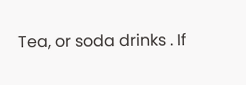Tea, or soda drinks . If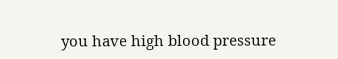you have high blood pressure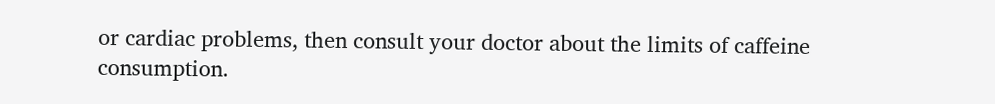or cardiac problems, then consult your doctor about the limits of caffeine consumption.